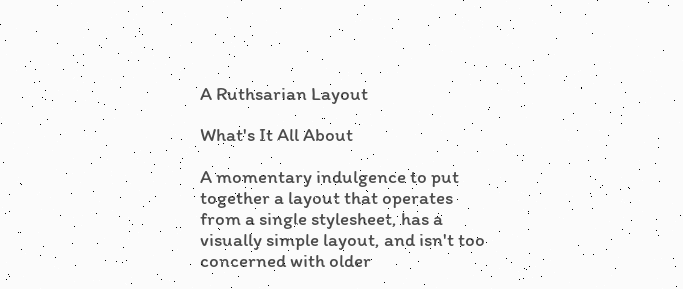A Ruthsarian Layout

What's It All About

A momentary indulgence to put together a layout that operates from a single stylesheet, has a visually simple layout, and isn't too concerned with older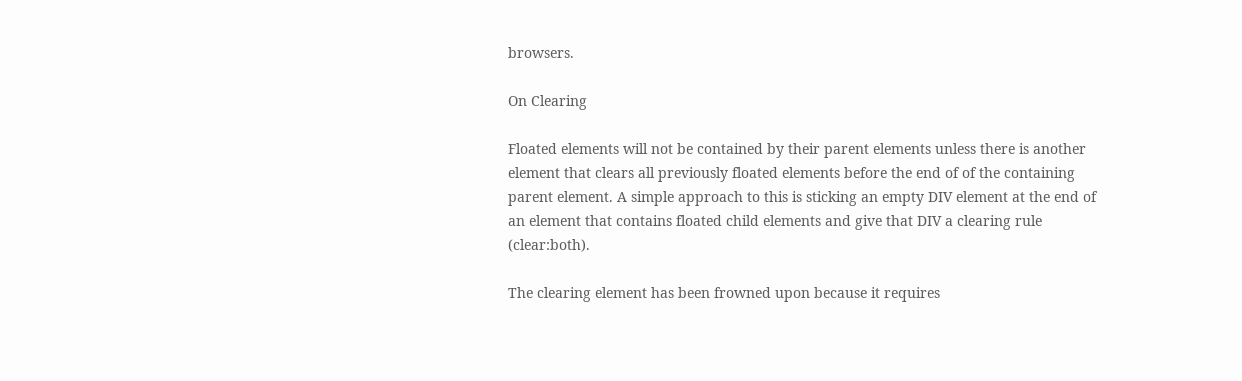browsers.

On Clearing

Floated elements will not be contained by their parent elements unless there is another element that clears all previously floated elements before the end of of the containing parent element. A simple approach to this is sticking an empty DIV element at the end of an element that contains floated child elements and give that DIV a clearing rule (clear:both).

The clearing element has been frowned upon because it requires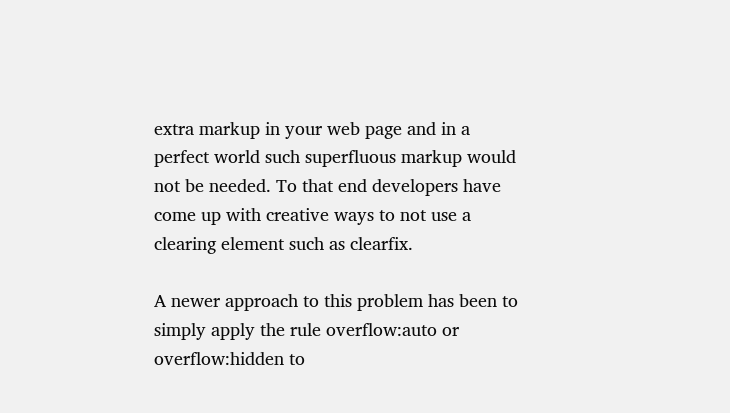extra markup in your web page and in a perfect world such superfluous markup would not be needed. To that end developers have come up with creative ways to not use a clearing element such as clearfix.

A newer approach to this problem has been to simply apply the rule overflow:auto or overflow:hidden to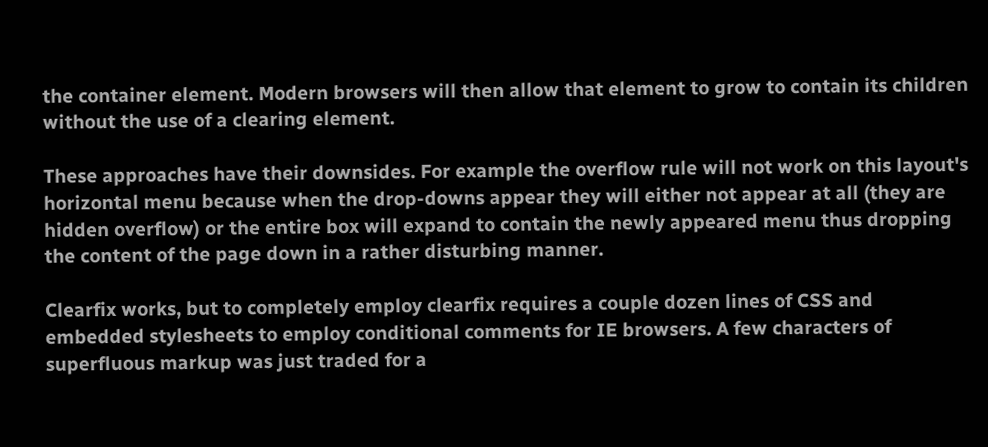the container element. Modern browsers will then allow that element to grow to contain its children without the use of a clearing element.

These approaches have their downsides. For example the overflow rule will not work on this layout's horizontal menu because when the drop-downs appear they will either not appear at all (they are hidden overflow) or the entire box will expand to contain the newly appeared menu thus dropping the content of the page down in a rather disturbing manner.

Clearfix works, but to completely employ clearfix requires a couple dozen lines of CSS and embedded stylesheets to employ conditional comments for IE browsers. A few characters of superfluous markup was just traded for a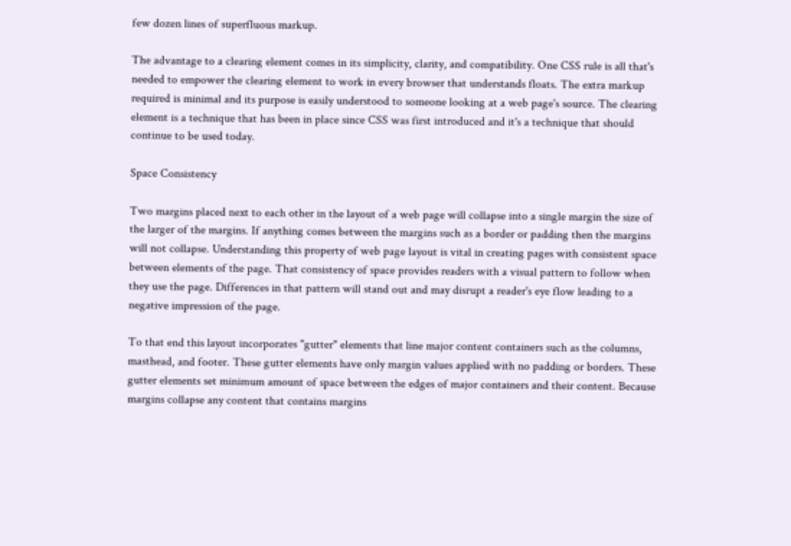few dozen lines of superfluous markup.

The advantage to a clearing element comes in its simplicity, clarity, and compatibility. One CSS rule is all that's needed to empower the clearing element to work in every browser that understands floats. The extra markup required is minimal and its purpose is easily understood to someone looking at a web page's source. The clearing element is a technique that has been in place since CSS was first introduced and it's a technique that should continue to be used today.

Space Consistency

Two margins placed next to each other in the layout of a web page will collapse into a single margin the size of the larger of the margins. If anything comes between the margins such as a border or padding then the margins will not collapse. Understanding this property of web page layout is vital in creating pages with consistent space between elements of the page. That consistency of space provides readers with a visual pattern to follow when they use the page. Differences in that pattern will stand out and may disrupt a reader's eye flow leading to a negative impression of the page.

To that end this layout incorporates "gutter" elements that line major content containers such as the columns, masthead, and footer. These gutter elements have only margin values applied with no padding or borders. These gutter elements set minimum amount of space between the edges of major containers and their content. Because margins collapse any content that contains margins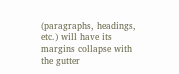(paragraphs, headings, etc.) will have its margins collapse with the gutter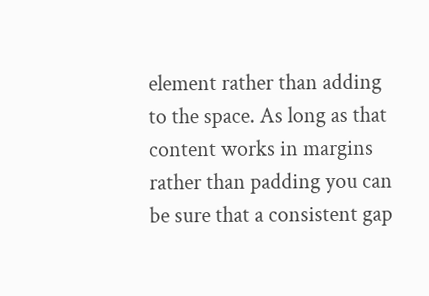element rather than adding to the space. As long as that content works in margins rather than padding you can be sure that a consistent gap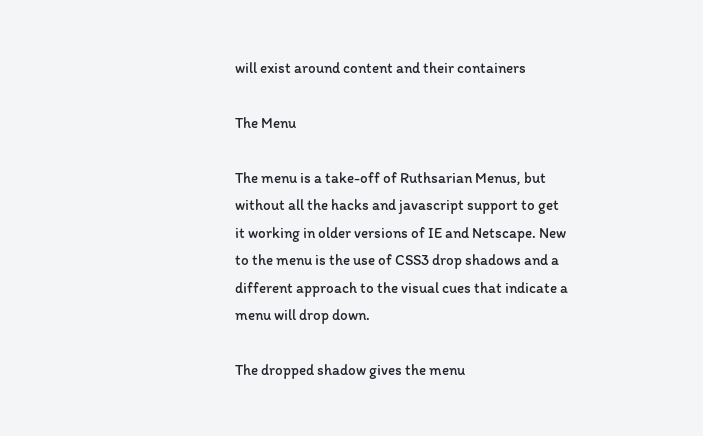will exist around content and their containers

The Menu

The menu is a take-off of Ruthsarian Menus, but without all the hacks and javascript support to get it working in older versions of IE and Netscape. New to the menu is the use of CSS3 drop shadows and a different approach to the visual cues that indicate a menu will drop down.

The dropped shadow gives the menu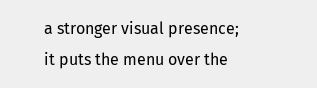a stronger visual presence; it puts the menu over the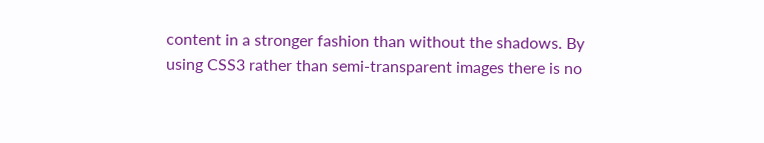content in a stronger fashion than without the shadows. By using CSS3 rather than semi-transparent images there is no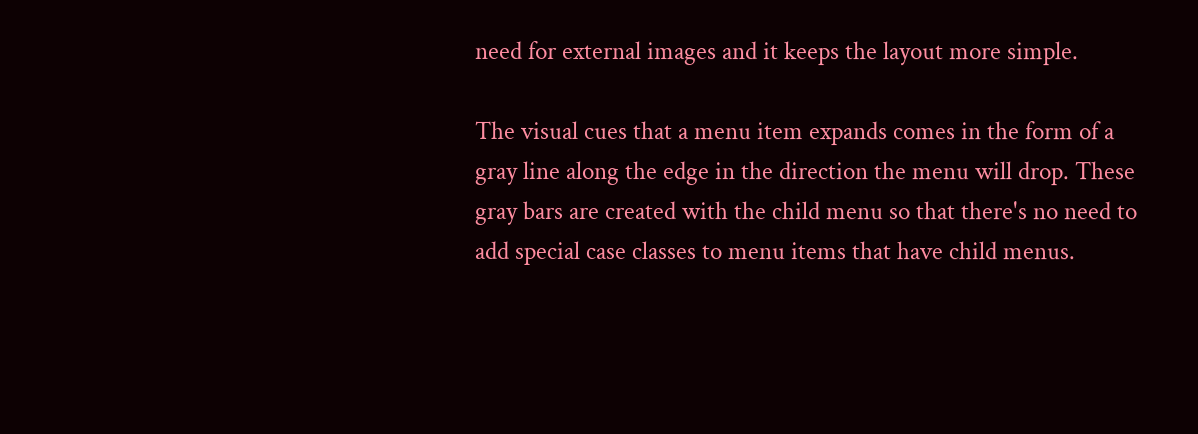need for external images and it keeps the layout more simple.

The visual cues that a menu item expands comes in the form of a gray line along the edge in the direction the menu will drop. These gray bars are created with the child menu so that there's no need to add special case classes to menu items that have child menus.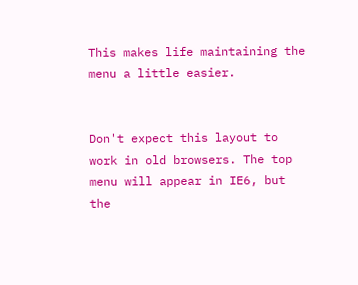This makes life maintaining the menu a little easier.


Don't expect this layout to work in old browsers. The top menu will appear in IE6, but the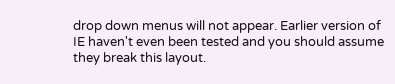drop down menus will not appear. Earlier version of IE haven't even been tested and you should assume they break this layout.